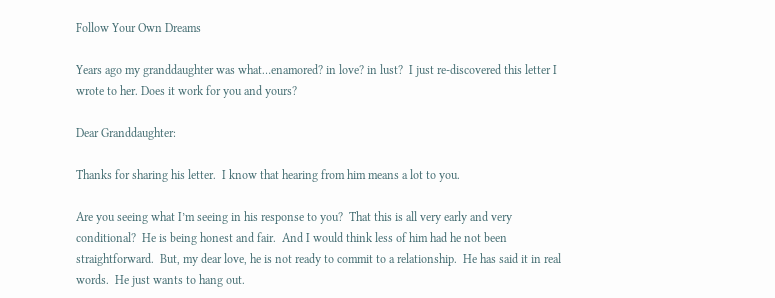Follow Your Own Dreams

Years ago my granddaughter was what…enamored? in love? in lust?  I just re-discovered this letter I wrote to her. Does it work for you and yours?

Dear Granddaughter:

Thanks for sharing his letter.  I know that hearing from him means a lot to you.

Are you seeing what I’m seeing in his response to you?  That this is all very early and very conditional?  He is being honest and fair.  And I would think less of him had he not been straightforward.  But, my dear love, he is not ready to commit to a relationship.  He has said it in real words.  He just wants to hang out.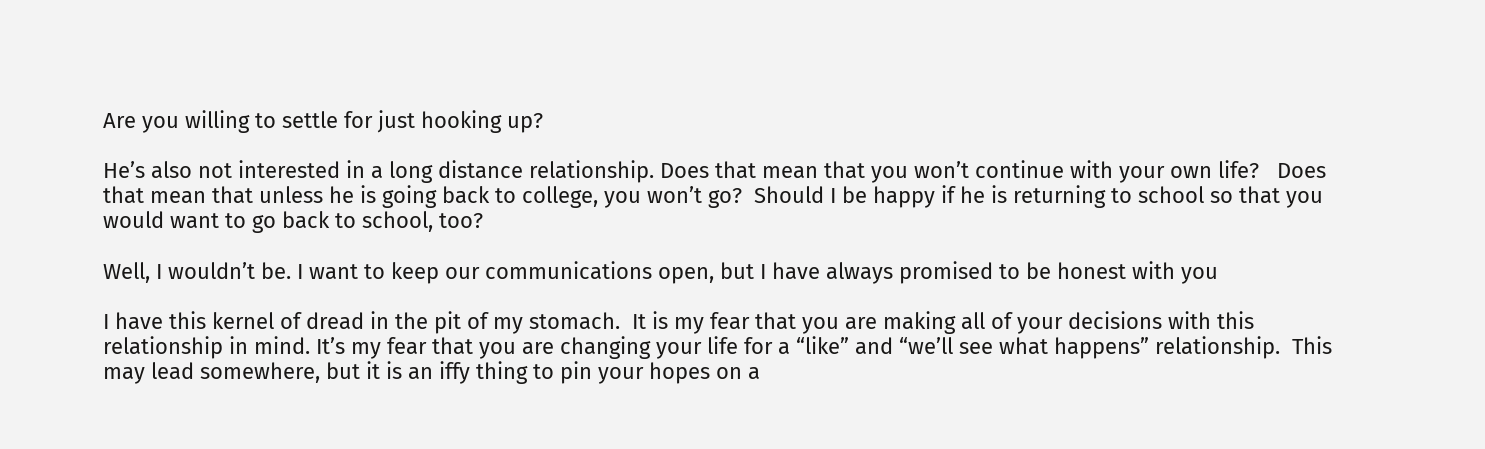Are you willing to settle for just hooking up?

He’s also not interested in a long distance relationship. Does that mean that you won’t continue with your own life?   Does that mean that unless he is going back to college, you won’t go?  Should I be happy if he is returning to school so that you would want to go back to school, too?

Well, I wouldn’t be. I want to keep our communications open, but I have always promised to be honest with you

I have this kernel of dread in the pit of my stomach.  It is my fear that you are making all of your decisions with this relationship in mind. It’s my fear that you are changing your life for a “like” and “we’ll see what happens” relationship.  This may lead somewhere, but it is an iffy thing to pin your hopes on a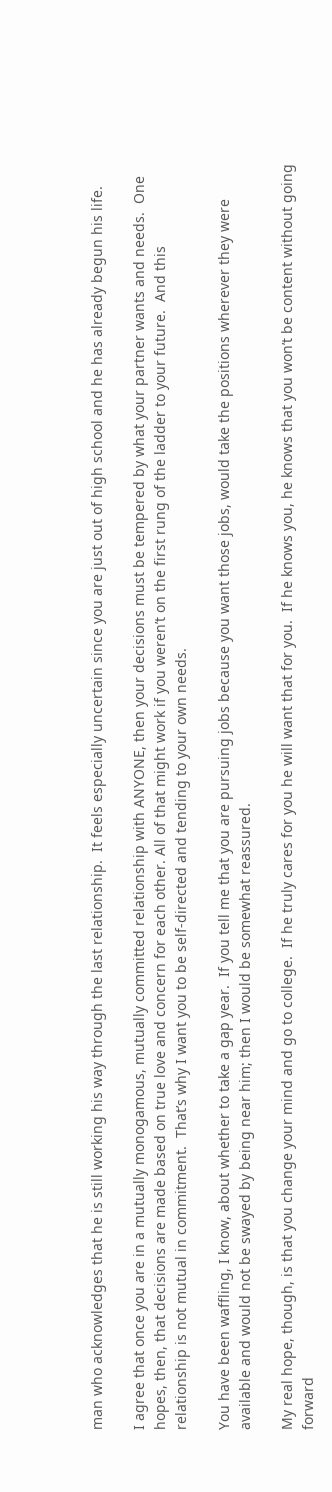man who acknowledges that he is still working his way through the last relationship.  It feels especially uncertain since you are just out of high school and he has already begun his life.

I agree that once you are in a mutually monogamous, mutually committed relationship with ANYONE, then your decisions must be tempered by what your partner wants and needs.  One hopes, then, that decisions are made based on true love and concern for each other. All of that might work if you weren’t on the first rung of the ladder to your future.  And this relationship is not mutual in commitment.  That’s why I want you to be self-directed and tending to your own needs.

You have been waffling, I know, about whether to take a gap year.  If you tell me that you are pursuing jobs because you want those jobs, would take the positions wherever they were available and would not be swayed by being near him; then I would be somewhat reassured.

My real hope, though, is that you change your mind and go to college.  If he truly cares for you he will want that for you.  If he knows you, he knows that you won’t be content without going forward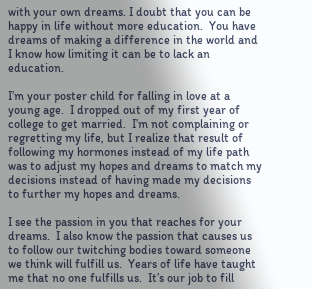with your own dreams. I doubt that you can be happy in life without more education.  You have dreams of making a difference in the world and I know how limiting it can be to lack an education.

I’m your poster child for falling in love at a young age.  I dropped out of my first year of college to get married.  I’m not complaining or regretting my life, but I realize that result of following my hormones instead of my life path was to adjust my hopes and dreams to match my decisions instead of having made my decisions to further my hopes and dreams.

I see the passion in you that reaches for your dreams.  I also know the passion that causes us to follow our twitching bodies toward someone we think will fulfill us.  Years of life have taught me that no one fulfills us.  It’s our job to fill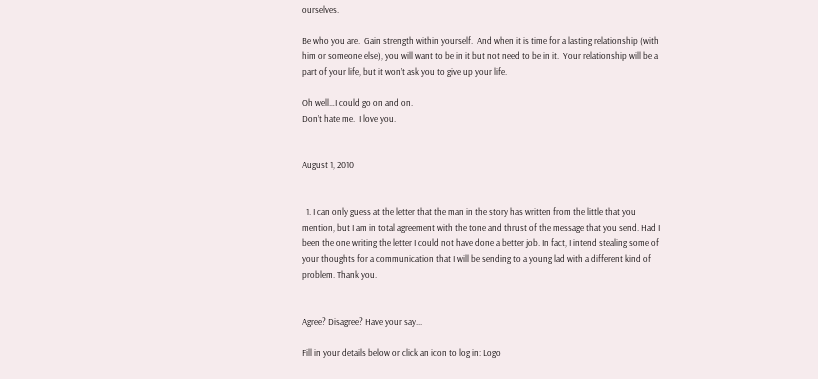ourselves.

Be who you are.  Gain strength within yourself.  And when it is time for a lasting relationship (with him or someone else), you will want to be in it but not need to be in it.  Your relationship will be a part of your life, but it won’t ask you to give up your life.

Oh well…I could go on and on.
Don’t hate me.  I love you.


August 1, 2010


  1. I can only guess at the letter that the man in the story has written from the little that you mention, but I am in total agreement with the tone and thrust of the message that you send. Had I been the one writing the letter I could not have done a better job. In fact, I intend stealing some of your thoughts for a communication that I will be sending to a young lad with a different kind of problem. Thank you.


Agree? Disagree? Have your say...

Fill in your details below or click an icon to log in: Logo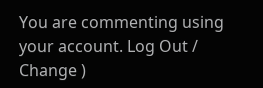You are commenting using your account. Log Out /  Change )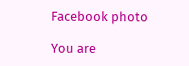Facebook photo

You are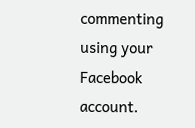commenting using your Facebook account.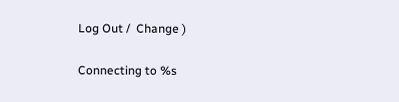Log Out /  Change )

Connecting to %s